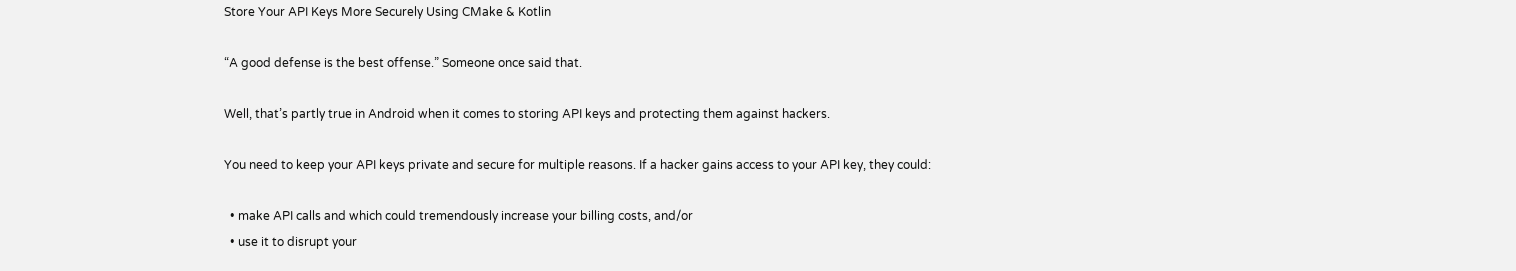Store Your API Keys More Securely Using CMake & Kotlin

“A good defense is the best offense.” Someone once said that.

Well, that’s partly true in Android when it comes to storing API keys and protecting them against hackers.

You need to keep your API keys private and secure for multiple reasons. If a hacker gains access to your API key, they could:

  • make API calls and which could tremendously increase your billing costs, and/or
  • use it to disrupt your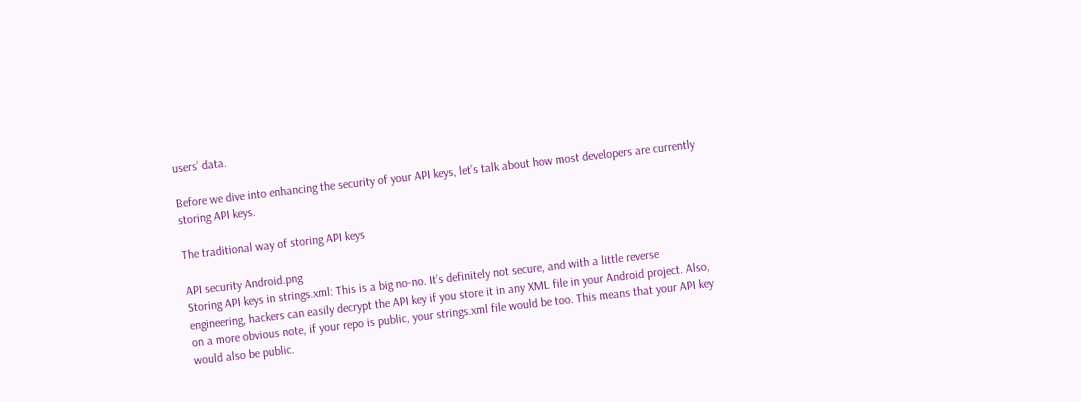users’ data.

Before we dive into enhancing the security of your API keys, let’s talk about how most developers are currently storing API keys.

The traditional way of storing API keys

API security Android.png
Storing API keys in strings.xml: This is a big no-no. It’s definitely not secure, and with a little reverse engineering, hackers can easily decrypt the API key if you store it in any XML file in your Android project. Also, on a more obvious note, if your repo is public, your strings.xml file would be too. This means that your API key would also be public.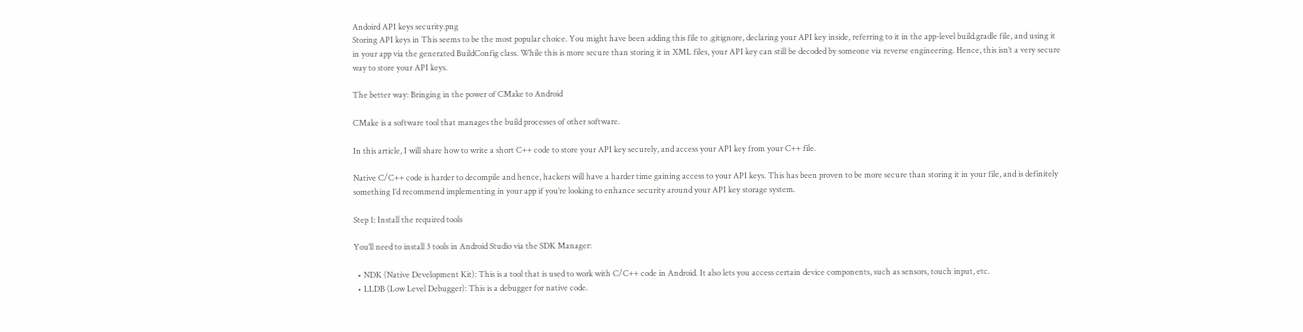Andoird API keys security.png
Storing API keys in This seems to be the most popular choice. You might have been adding this file to .gitignore, declaring your API key inside, referring to it in the app-level build.gradle file, and using it in your app via the generated BuildConfig class. While this is more secure than storing it in XML files, your API key can still be decoded by someone via reverse engineering. Hence, this isn’t a very secure way to store your API keys.

The better way: Bringing in the power of CMake to Android

CMake is a software tool that manages the build processes of other software.

In this article, I will share how to write a short C++ code to store your API key securely, and access your API key from your C++ file.

Native C/C++ code is harder to decompile and hence, hackers will have a harder time gaining access to your API keys. This has been proven to be more secure than storing it in your file, and is definitely something I’d recommend implementing in your app if you’re looking to enhance security around your API key storage system.

Step 1: Install the required tools

You’ll need to install 3 tools in Android Studio via the SDK Manager:

  • NDK (Native Development Kit): This is a tool that is used to work with C/C++ code in Android. It also lets you access certain device components, such as sensors, touch input, etc.
  • LLDB (Low Level Debugger): This is a debugger for native code.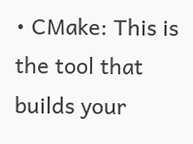• CMake: This is the tool that builds your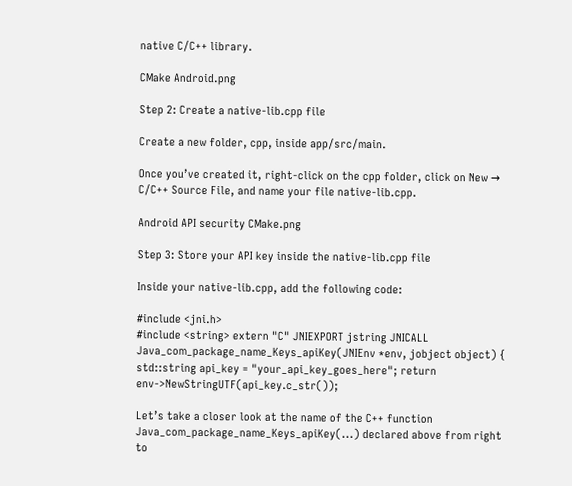native C/C++ library.

CMake Android.png

Step 2: Create a native-lib.cpp file

Create a new folder, cpp, inside app/src/main.

Once you’ve created it, right-click on the cpp folder, click on New → C/C++ Source File, and name your file native-lib.cpp.

Android API security CMake.png

Step 3: Store your API key inside the native-lib.cpp file

Inside your native-lib.cpp, add the following code:

#include <jni.h>
#include <string> extern "C" JNIEXPORT jstring JNICALL
Java_com_package_name_Keys_apiKey(JNIEnv *env, jobject object) { std::string api_key = "your_api_key_goes_here"; return env->NewStringUTF(api_key.c_str());

Let’s take a closer look at the name of the C++ function Java_com_package_name_Keys_apiKey(...) declared above from right to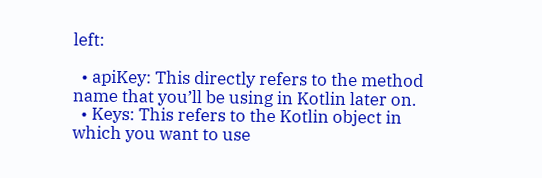left:

  • apiKey: This directly refers to the method name that you’ll be using in Kotlin later on.
  • Keys: This refers to the Kotlin object in which you want to use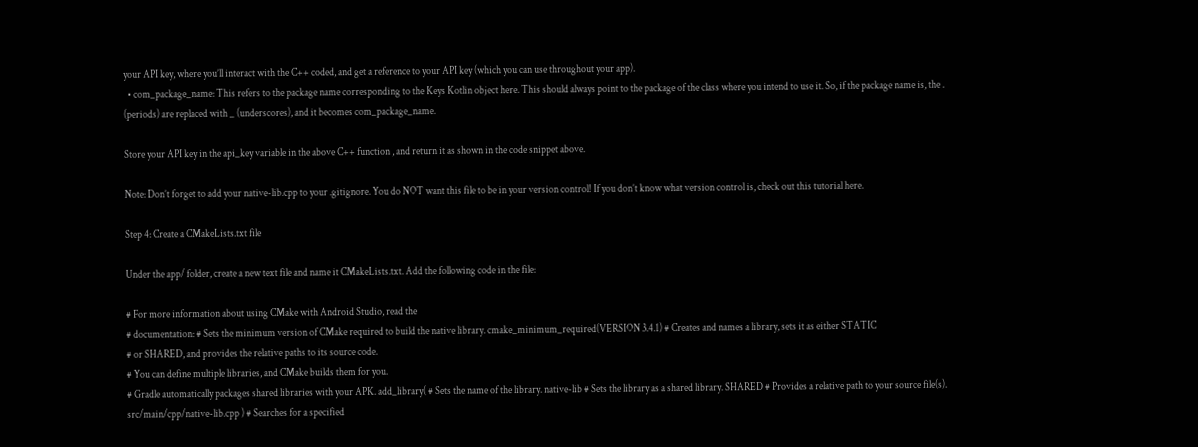your API key, where you’ll interact with the C++ coded, and get a reference to your API key (which you can use throughout your app).
  • com_package_name: This refers to the package name corresponding to the Keys Kotlin object here. This should always point to the package of the class where you intend to use it. So, if the package name is, the . (periods) are replaced with _ (underscores), and it becomes com_package_name.

Store your API key in the api_key variable in the above C++ function , and return it as shown in the code snippet above.

Note: Don’t forget to add your native-lib.cpp to your .gitignore. You do NOT want this file to be in your version control! If you don’t know what version control is, check out this tutorial here.

Step 4: Create a CMakeLists.txt file

Under the app/ folder, create a new text file and name it CMakeLists.txt. Add the following code in the file:

# For more information about using CMake with Android Studio, read the
# documentation: # Sets the minimum version of CMake required to build the native library. cmake_minimum_required(VERSION 3.4.1) # Creates and names a library, sets it as either STATIC
# or SHARED, and provides the relative paths to its source code.
# You can define multiple libraries, and CMake builds them for you.
# Gradle automatically packages shared libraries with your APK. add_library( # Sets the name of the library. native-lib # Sets the library as a shared library. SHARED # Provides a relative path to your source file(s). src/main/cpp/native-lib.cpp ) # Searches for a specified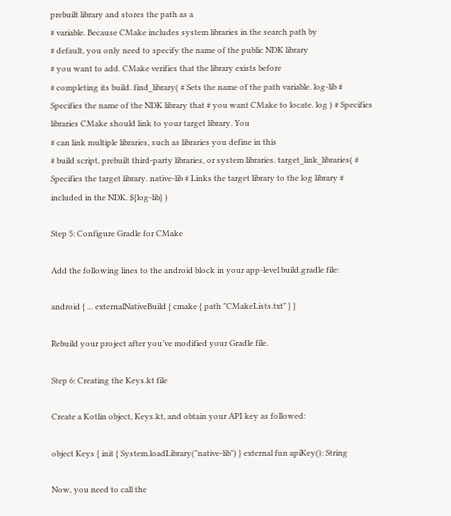prebuilt library and stores the path as a
# variable. Because CMake includes system libraries in the search path by
# default, you only need to specify the name of the public NDK library
# you want to add. CMake verifies that the library exists before
# completing its build. find_library( # Sets the name of the path variable. log-lib # Specifies the name of the NDK library that # you want CMake to locate. log ) # Specifies libraries CMake should link to your target library. You
# can link multiple libraries, such as libraries you define in this
# build script, prebuilt third-party libraries, or system libraries. target_link_libraries( # Specifies the target library. native-lib # Links the target library to the log library # included in the NDK. ${log-lib} )

Step 5: Configure Gradle for CMake

Add the following lines to the android block in your app-level build.gradle file:

android { ... externalNativeBuild { cmake { path "CMakeLists.txt" } }

Rebuild your project after you’ve modified your Gradle file.

Step 6: Creating the Keys.kt file

Create a Kotlin object, Keys.kt, and obtain your API key as followed:

object Keys { init { System.loadLibrary("native-lib") } external fun apiKey(): String

Now, you need to call the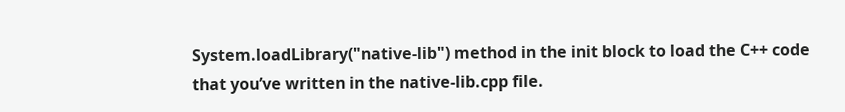System.loadLibrary("native-lib") method in the init block to load the C++ code that you’ve written in the native-lib.cpp file.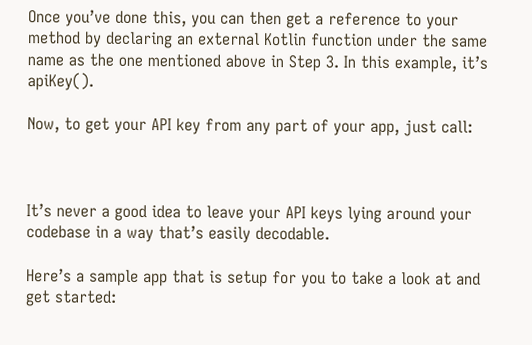Once you’ve done this, you can then get a reference to your method by declaring an external Kotlin function under the same name as the one mentioned above in Step 3. In this example, it’s apiKey().

Now, to get your API key from any part of your app, just call:



It’s never a good idea to leave your API keys lying around your codebase in a way that’s easily decodable.

Here’s a sample app that is setup for you to take a look at and get started: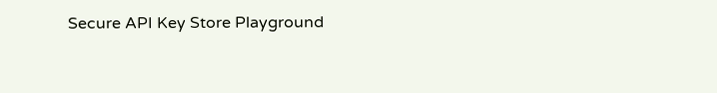Secure API Key Store Playground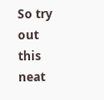So try out this neat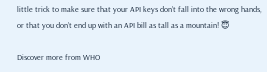little trick to make sure that your API keys don’t fall into the wrong hands, or that you don’t end up with an API bill as tall as a mountain! 😇

Discover more from WHO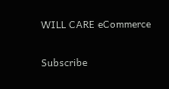WILL CARE eCommerce

Subscribe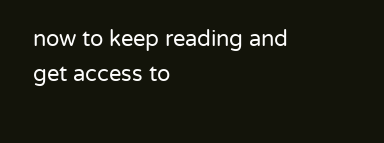now to keep reading and get access to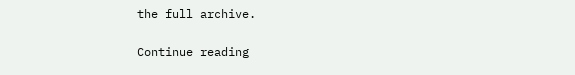the full archive.

Continue reading